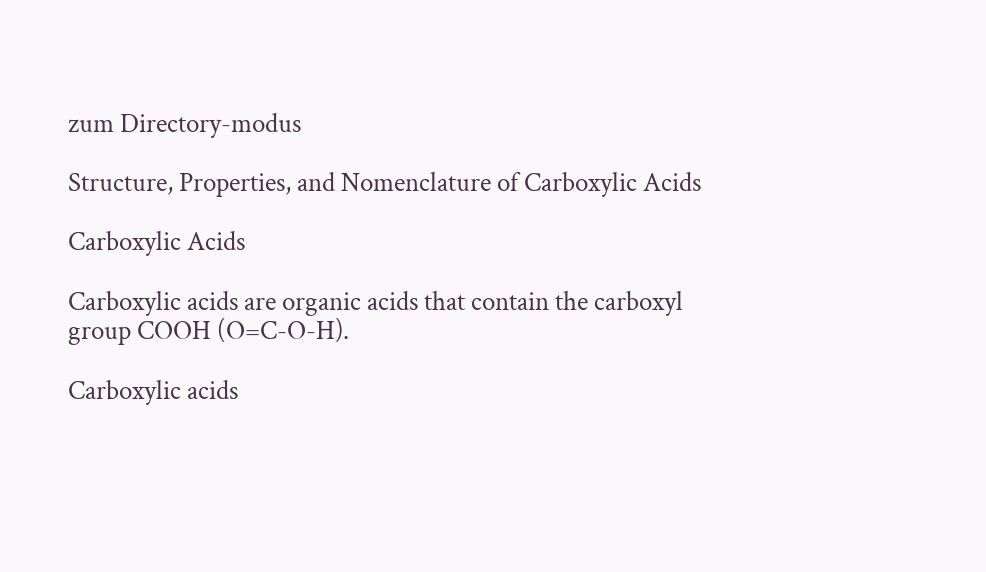zum Directory-modus

Structure, Properties, and Nomenclature of Carboxylic Acids

Carboxylic Acids

Carboxylic acids are organic acids that contain the carboxyl group COOH (O=C-O-H).

Carboxylic acids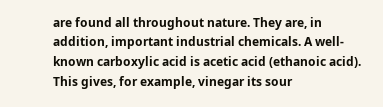are found all throughout nature. They are, in addition, important industrial chemicals. A well-known carboxylic acid is acetic acid (ethanoic acid). This gives, for example, vinegar its sour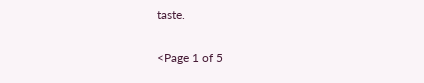taste.

<Page 1 of 5